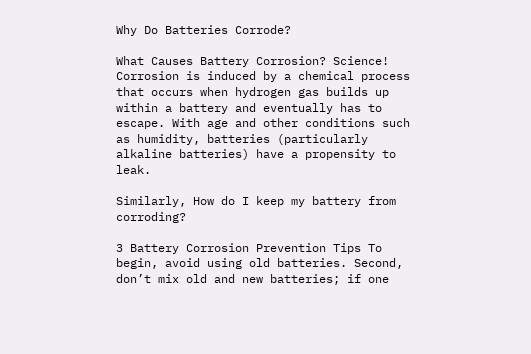Why Do Batteries Corrode?

What Causes Battery Corrosion? Science! Corrosion is induced by a chemical process that occurs when hydrogen gas builds up within a battery and eventually has to escape. With age and other conditions such as humidity, batteries (particularly alkaline batteries) have a propensity to leak.

Similarly, How do I keep my battery from corroding?

3 Battery Corrosion Prevention Tips To begin, avoid using old batteries. Second, don’t mix old and new batteries; if one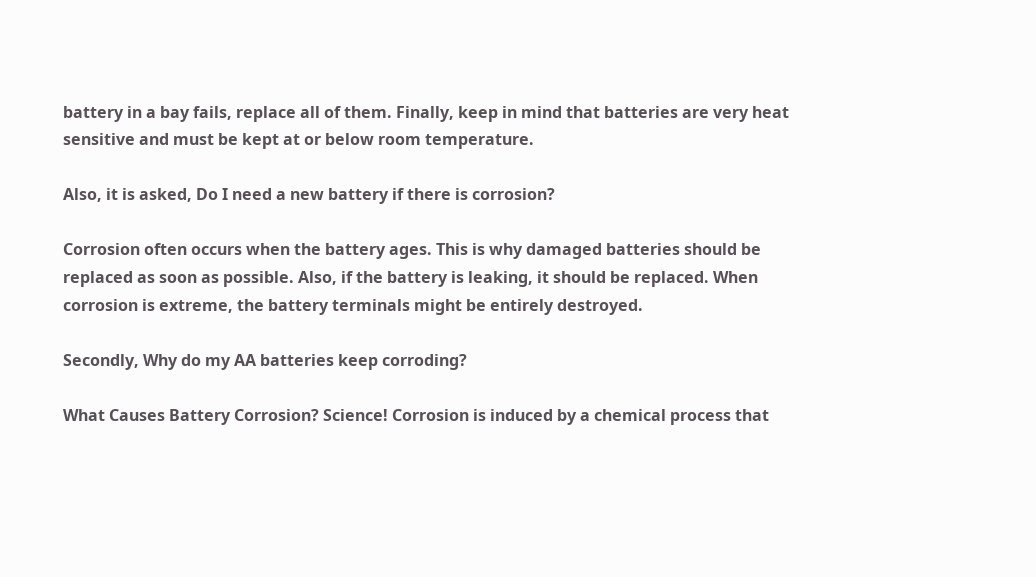battery in a bay fails, replace all of them. Finally, keep in mind that batteries are very heat sensitive and must be kept at or below room temperature.

Also, it is asked, Do I need a new battery if there is corrosion?

Corrosion often occurs when the battery ages. This is why damaged batteries should be replaced as soon as possible. Also, if the battery is leaking, it should be replaced. When corrosion is extreme, the battery terminals might be entirely destroyed.

Secondly, Why do my AA batteries keep corroding?

What Causes Battery Corrosion? Science! Corrosion is induced by a chemical process that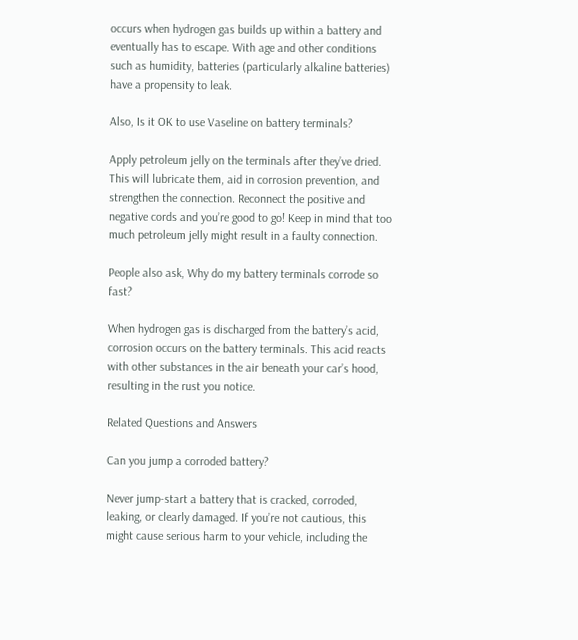occurs when hydrogen gas builds up within a battery and eventually has to escape. With age and other conditions such as humidity, batteries (particularly alkaline batteries) have a propensity to leak.

Also, Is it OK to use Vaseline on battery terminals?

Apply petroleum jelly on the terminals after they’ve dried. This will lubricate them, aid in corrosion prevention, and strengthen the connection. Reconnect the positive and negative cords and you’re good to go! Keep in mind that too much petroleum jelly might result in a faulty connection.

People also ask, Why do my battery terminals corrode so fast?

When hydrogen gas is discharged from the battery’s acid, corrosion occurs on the battery terminals. This acid reacts with other substances in the air beneath your car’s hood, resulting in the rust you notice.

Related Questions and Answers

Can you jump a corroded battery?

Never jump-start a battery that is cracked, corroded, leaking, or clearly damaged. If you’re not cautious, this might cause serious harm to your vehicle, including the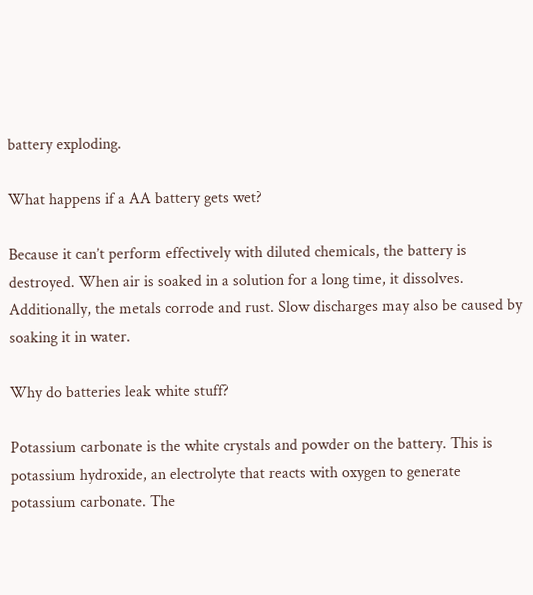battery exploding.

What happens if a AA battery gets wet?

Because it can’t perform effectively with diluted chemicals, the battery is destroyed. When air is soaked in a solution for a long time, it dissolves. Additionally, the metals corrode and rust. Slow discharges may also be caused by soaking it in water.

Why do batteries leak white stuff?

Potassium carbonate is the white crystals and powder on the battery. This is potassium hydroxide, an electrolyte that reacts with oxygen to generate potassium carbonate. The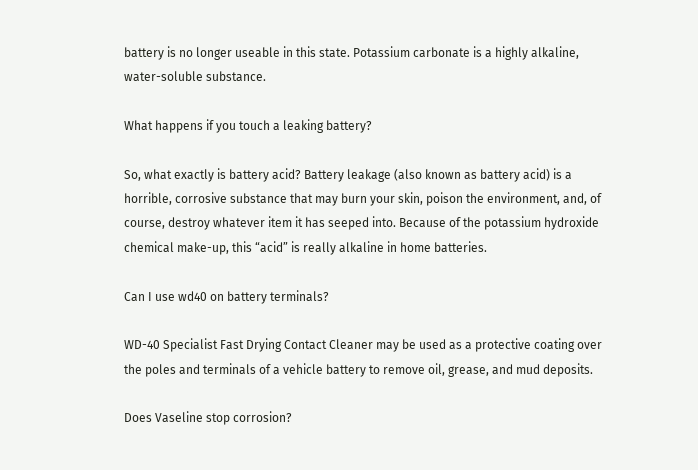battery is no longer useable in this state. Potassium carbonate is a highly alkaline, water-soluble substance.

What happens if you touch a leaking battery?

So, what exactly is battery acid? Battery leakage (also known as battery acid) is a horrible, corrosive substance that may burn your skin, poison the environment, and, of course, destroy whatever item it has seeped into. Because of the potassium hydroxide chemical make-up, this “acid” is really alkaline in home batteries.

Can I use wd40 on battery terminals?

WD-40 Specialist Fast Drying Contact Cleaner may be used as a protective coating over the poles and terminals of a vehicle battery to remove oil, grease, and mud deposits.

Does Vaseline stop corrosion?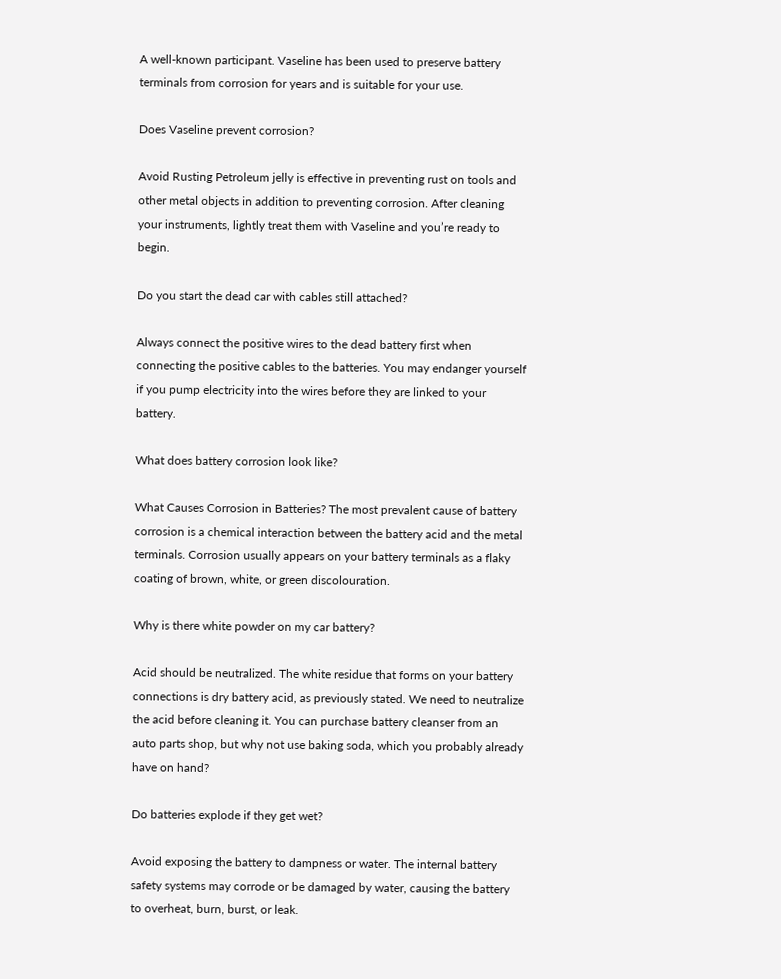A well-known participant. Vaseline has been used to preserve battery terminals from corrosion for years and is suitable for your use.

Does Vaseline prevent corrosion?

Avoid Rusting Petroleum jelly is effective in preventing rust on tools and other metal objects in addition to preventing corrosion. After cleaning your instruments, lightly treat them with Vaseline and you’re ready to begin.

Do you start the dead car with cables still attached?

Always connect the positive wires to the dead battery first when connecting the positive cables to the batteries. You may endanger yourself if you pump electricity into the wires before they are linked to your battery.

What does battery corrosion look like?

What Causes Corrosion in Batteries? The most prevalent cause of battery corrosion is a chemical interaction between the battery acid and the metal terminals. Corrosion usually appears on your battery terminals as a flaky coating of brown, white, or green discolouration.

Why is there white powder on my car battery?

Acid should be neutralized. The white residue that forms on your battery connections is dry battery acid, as previously stated. We need to neutralize the acid before cleaning it. You can purchase battery cleanser from an auto parts shop, but why not use baking soda, which you probably already have on hand?

Do batteries explode if they get wet?

Avoid exposing the battery to dampness or water. The internal battery safety systems may corrode or be damaged by water, causing the battery to overheat, burn, burst, or leak.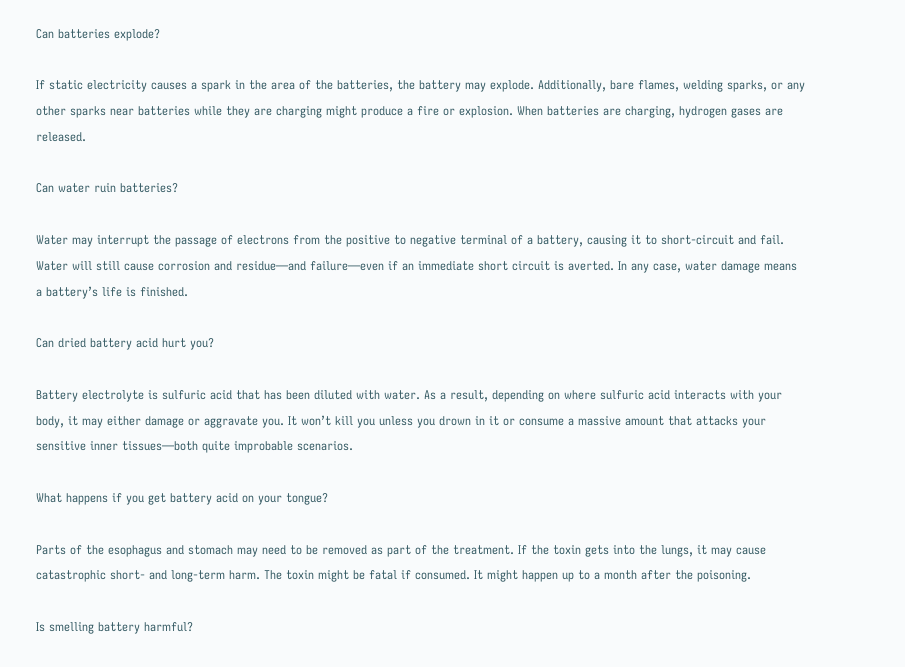Can batteries explode?

If static electricity causes a spark in the area of the batteries, the battery may explode. Additionally, bare flames, welding sparks, or any other sparks near batteries while they are charging might produce a fire or explosion. When batteries are charging, hydrogen gases are released.

Can water ruin batteries?

Water may interrupt the passage of electrons from the positive to negative terminal of a battery, causing it to short-circuit and fail. Water will still cause corrosion and residue—and failure—even if an immediate short circuit is averted. In any case, water damage means a battery’s life is finished.

Can dried battery acid hurt you?

Battery electrolyte is sulfuric acid that has been diluted with water. As a result, depending on where sulfuric acid interacts with your body, it may either damage or aggravate you. It won’t kill you unless you drown in it or consume a massive amount that attacks your sensitive inner tissues—both quite improbable scenarios.

What happens if you get battery acid on your tongue?

Parts of the esophagus and stomach may need to be removed as part of the treatment. If the toxin gets into the lungs, it may cause catastrophic short- and long-term harm. The toxin might be fatal if consumed. It might happen up to a month after the poisoning.

Is smelling battery harmful?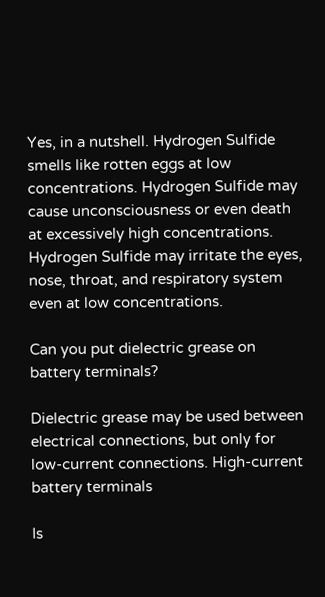Yes, in a nutshell. Hydrogen Sulfide smells like rotten eggs at low concentrations. Hydrogen Sulfide may cause unconsciousness or even death at excessively high concentrations. Hydrogen Sulfide may irritate the eyes, nose, throat, and respiratory system even at low concentrations.

Can you put dielectric grease on battery terminals?

Dielectric grease may be used between electrical connections, but only for low-current connections. High-current battery terminals

Is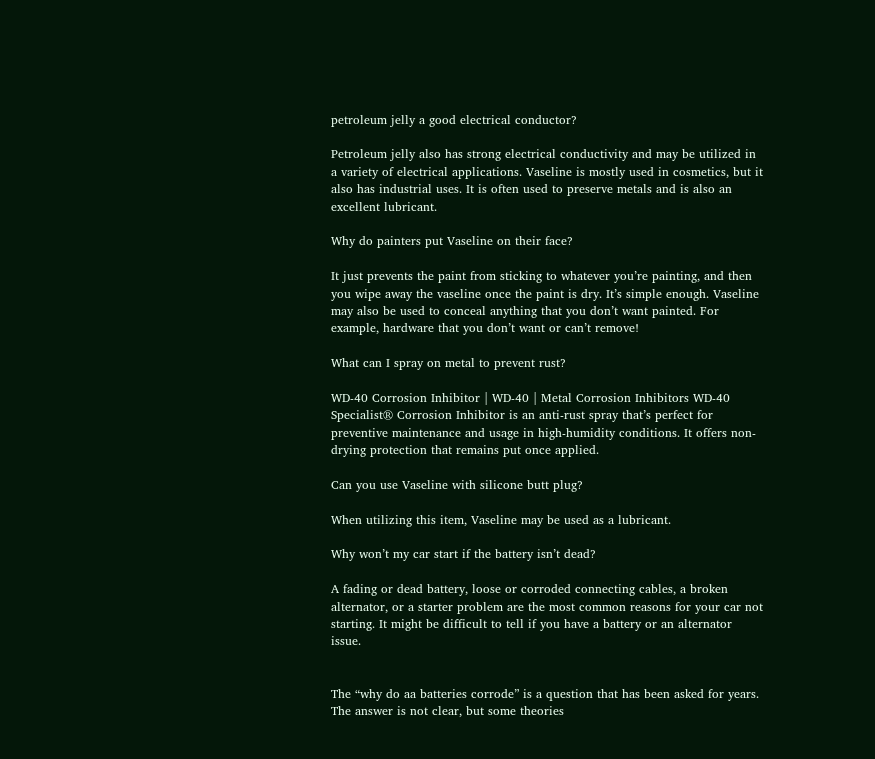petroleum jelly a good electrical conductor?

Petroleum jelly also has strong electrical conductivity and may be utilized in a variety of electrical applications. Vaseline is mostly used in cosmetics, but it also has industrial uses. It is often used to preserve metals and is also an excellent lubricant.

Why do painters put Vaseline on their face?

It just prevents the paint from sticking to whatever you’re painting, and then you wipe away the vaseline once the paint is dry. It’s simple enough. Vaseline may also be used to conceal anything that you don’t want painted. For example, hardware that you don’t want or can’t remove!

What can I spray on metal to prevent rust?

WD-40 Corrosion Inhibitor | WD-40 | Metal Corrosion Inhibitors WD-40 Specialist® Corrosion Inhibitor is an anti-rust spray that’s perfect for preventive maintenance and usage in high-humidity conditions. It offers non-drying protection that remains put once applied.

Can you use Vaseline with silicone butt plug?

When utilizing this item, Vaseline may be used as a lubricant.

Why won’t my car start if the battery isn’t dead?

A fading or dead battery, loose or corroded connecting cables, a broken alternator, or a starter problem are the most common reasons for your car not starting. It might be difficult to tell if you have a battery or an alternator issue.


The “why do aa batteries corrode” is a question that has been asked for years. The answer is not clear, but some theories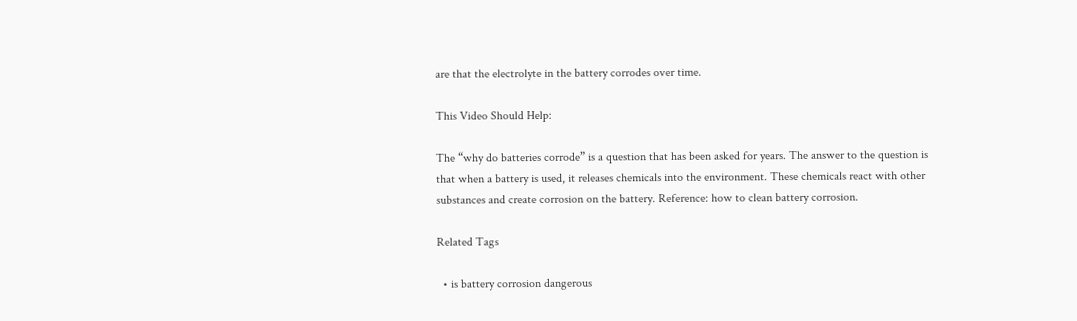are that the electrolyte in the battery corrodes over time.

This Video Should Help:

The “why do batteries corrode” is a question that has been asked for years. The answer to the question is that when a battery is used, it releases chemicals into the environment. These chemicals react with other substances and create corrosion on the battery. Reference: how to clean battery corrosion.

Related Tags

  • is battery corrosion dangerous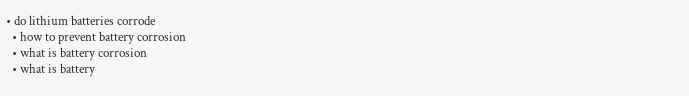• do lithium batteries corrode
  • how to prevent battery corrosion
  • what is battery corrosion
  • what is battery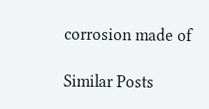corrosion made of

Similar Posts